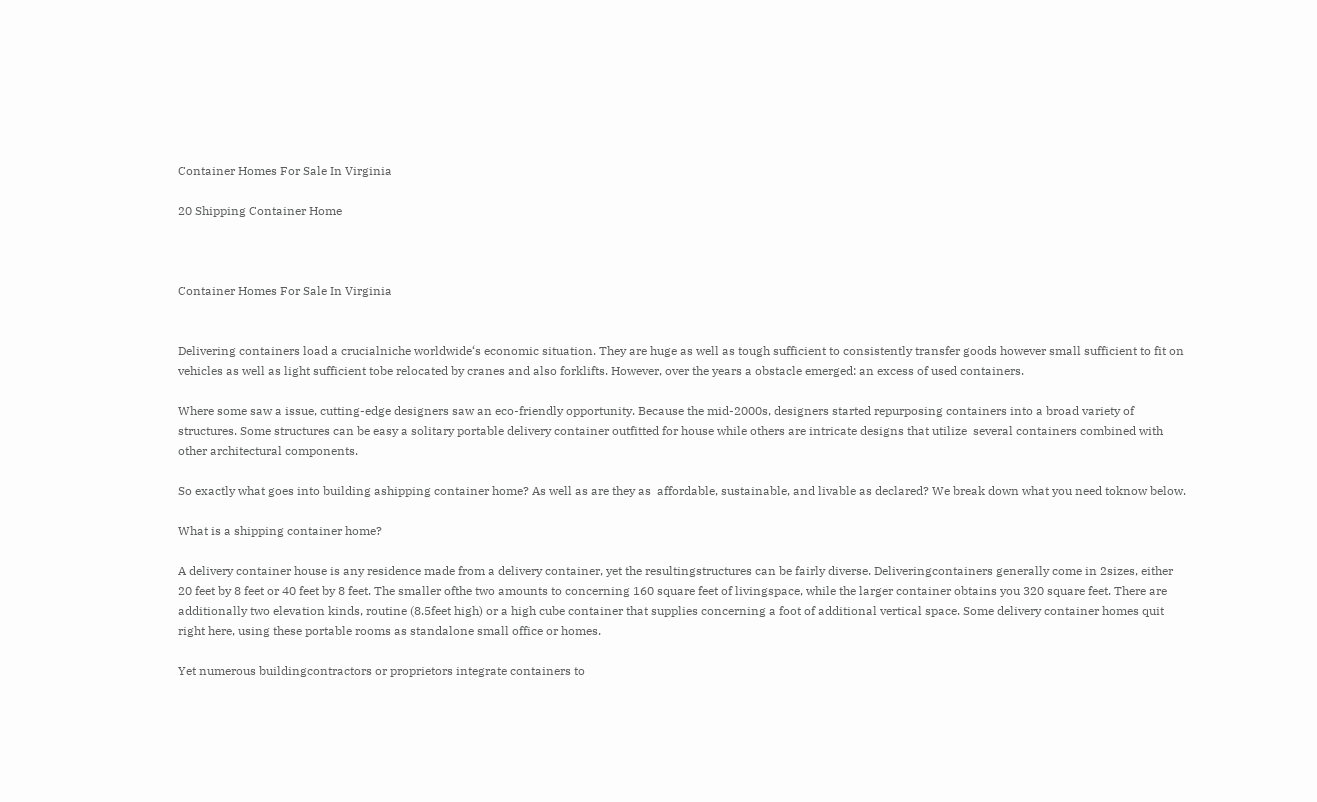Container Homes For Sale In Virginia

20 Shipping Container Home



Container Homes For Sale In Virginia


Delivering containers load a crucialniche worldwide‘s economic situation. They are huge as well as tough sufficient to consistently transfer goods however small sufficient to fit on vehicles as well as light sufficient tobe relocated by cranes and also forklifts. However, over the years a obstacle emerged: an excess of used containers.

Where some saw a issue, cutting-edge designers saw an eco-friendly opportunity. Because the mid-2000s, designers started repurposing containers into a broad variety of structures. Some structures can be easy a solitary portable delivery container outfitted for house while others are intricate designs that utilize  several containers combined with other architectural components.

So exactly what goes into building ashipping container home? As well as are they as  affordable, sustainable, and livable as declared? We break down what you need toknow below.

What is a shipping container home?

A delivery container house is any residence made from a delivery container, yet the resultingstructures can be fairly diverse. Deliveringcontainers generally come in 2sizes, either 20 feet by 8 feet or 40 feet by 8 feet. The smaller ofthe two amounts to concerning 160 square feet of livingspace, while the larger container obtains you 320 square feet. There are additionally two elevation kinds, routine (8.5feet high) or a high cube container that supplies concerning a foot of additional vertical space. Some delivery container homes quit right here, using these portable rooms as standalone small office or homes.

Yet numerous buildingcontractors or proprietors integrate containers to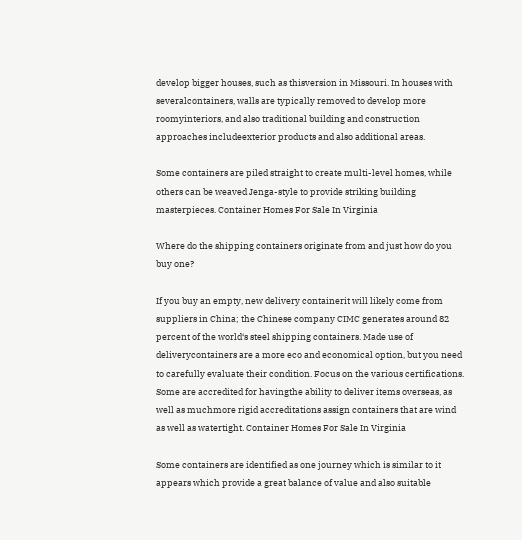develop bigger houses, such as thisversion in Missouri. In houses with severalcontainers, walls are typically removed to develop more roomyinteriors, and also traditional building and construction approaches includeexterior products and also additional areas.

Some containers are piled straight to create multi-level homes, while others can be weaved Jenga-style to provide striking building masterpieces. Container Homes For Sale In Virginia

Where do the shipping containers originate from and just how do you buy one?

If you buy an empty, new delivery containerit will likely come from suppliers in China; the Chinese company CIMC generates around 82 percent of the world‘s steel shipping containers. Made use of deliverycontainers are a more eco and economical option, but you need to carefully evaluate their condition. Focus on the various certifications. Some are accredited for havingthe ability to deliver items overseas, as well as muchmore rigid accreditations assign containers that are wind as well as watertight. Container Homes For Sale In Virginia

Some containers are identified as one journey which is similar to it appears which provide a great balance of value and also suitable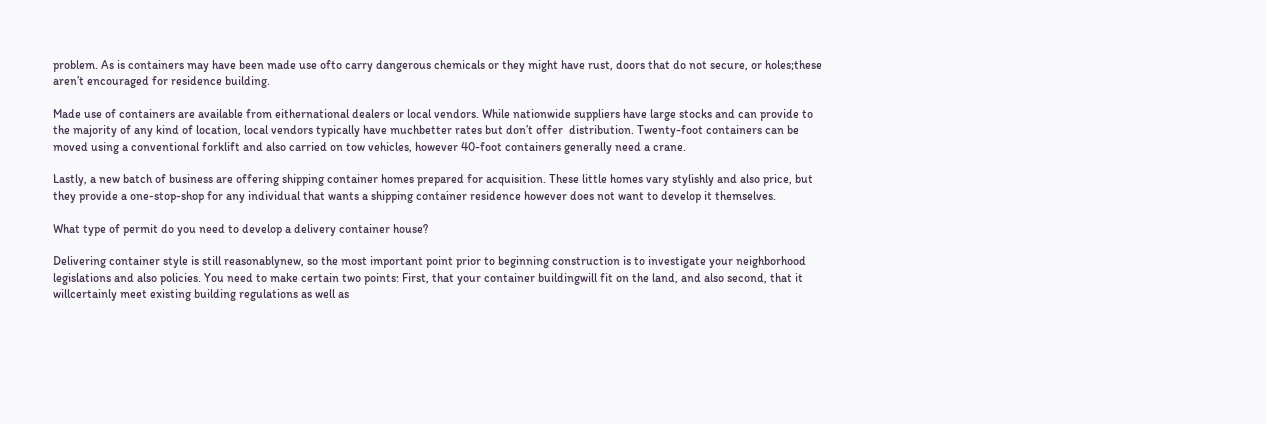problem. As is containers may have been made use ofto carry dangerous chemicals or they might have rust, doors that do not secure, or holes;these aren’t encouraged for residence building.

Made use of containers are available from eithernational dealers or local vendors. While nationwide suppliers have large stocks and can provide to the majority of any kind of location, local vendors typically have muchbetter rates but don’t offer  distribution. Twenty-foot containers can be moved using a conventional forklift and also carried on tow vehicles, however 40-foot containers generally need a crane.

Lastly, a new batch of business are offering shipping container homes prepared for acquisition. These little homes vary stylishly and also price, but they provide a one-stop-shop for any individual that wants a shipping container residence however does not want to develop it themselves.

What type of permit do you need to develop a delivery container house?

Delivering container style is still reasonablynew, so the most important point prior to beginning construction is to investigate your neighborhood legislations and also policies. You need to make certain two points: First, that your container buildingwill fit on the land, and also second, that it willcertainly meet existing building regulations as well as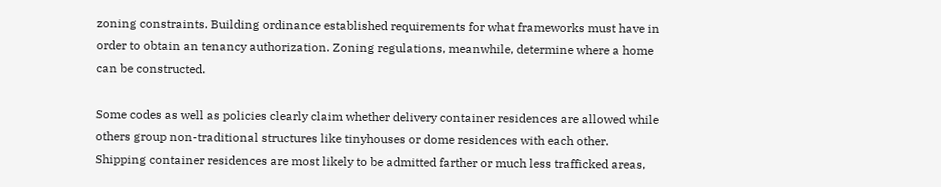zoning constraints. Building ordinance established requirements for what frameworks must have in order to obtain an tenancy authorization. Zoning regulations, meanwhile, determine where a home can be constructed.

Some codes as well as policies clearly claim whether delivery container residences are allowed while others group non-traditional structures like tinyhouses or dome residences with each other. Shipping container residences are most likely to be admitted farther or much less trafficked areas,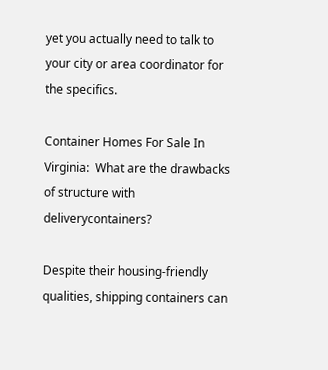yet you actually need to talk to your city or area coordinator for the specifics.

Container Homes For Sale In Virginia:  What are the drawbacks of structure with deliverycontainers?

Despite their housing-friendly qualities, shipping containers can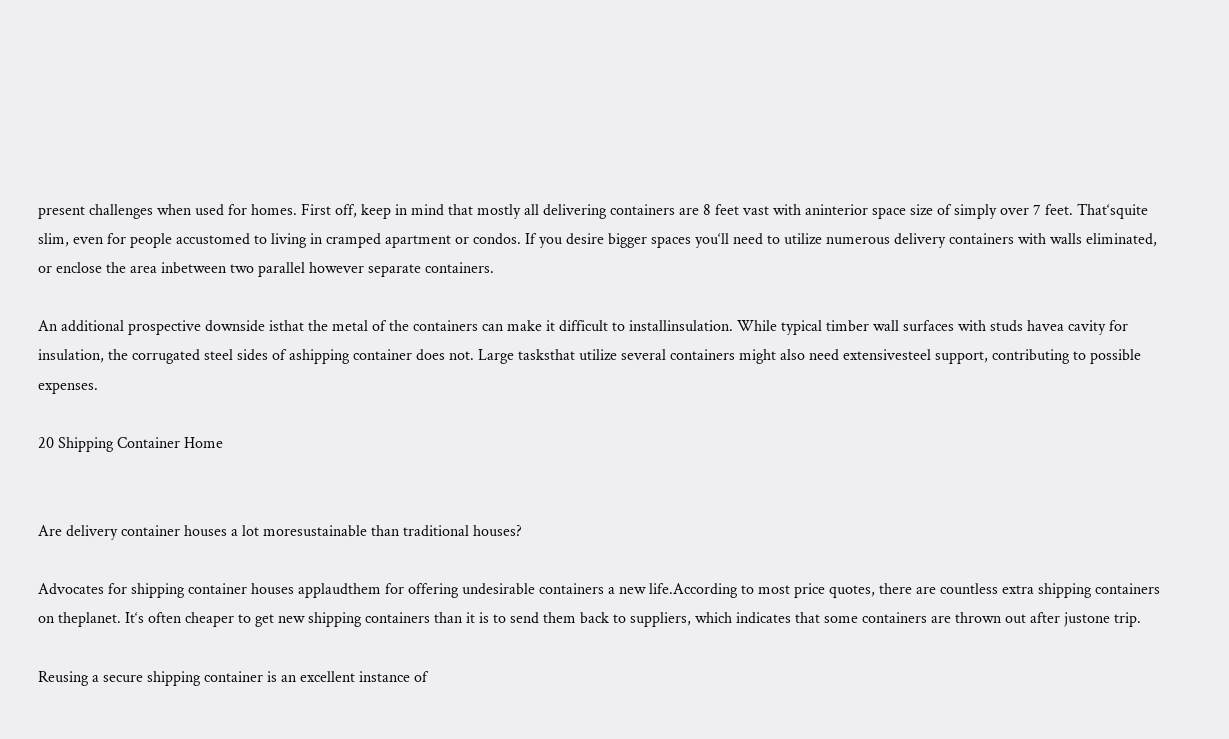present challenges when used for homes. First off, keep in mind that mostly all delivering containers are 8 feet vast with aninterior space size of simply over 7 feet. That‘squite slim, even for people accustomed to living in cramped apartment or condos. If you desire bigger spaces you‘ll need to utilize numerous delivery containers with walls eliminated, or enclose the area inbetween two parallel however separate containers.

An additional prospective downside isthat the metal of the containers can make it difficult to installinsulation. While typical timber wall surfaces with studs havea cavity for insulation, the corrugated steel sides of ashipping container does not. Large tasksthat utilize several containers might also need extensivesteel support, contributing to possible expenses.

20 Shipping Container Home


Are delivery container houses a lot moresustainable than traditional houses?

Advocates for shipping container houses applaudthem for offering undesirable containers a new life.According to most price quotes, there are countless extra shipping containers on theplanet. It‘s often cheaper to get new shipping containers than it is to send them back to suppliers, which indicates that some containers are thrown out after justone trip.

Reusing a secure shipping container is an excellent instance of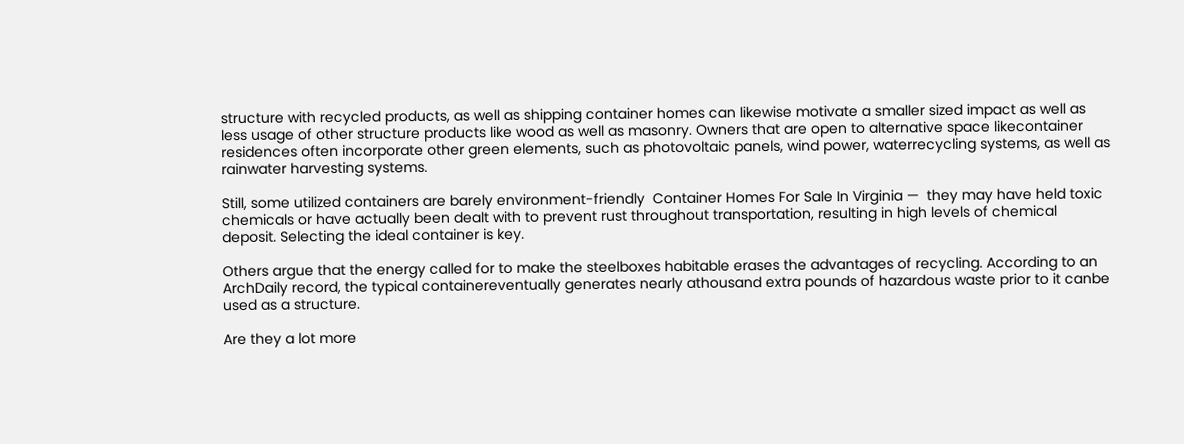structure with recycled products, as well as shipping container homes can likewise motivate a smaller sized impact as well as less usage of other structure products like wood as well as masonry. Owners that are open to alternative space likecontainer residences often incorporate other green elements, such as photovoltaic panels, wind power, waterrecycling systems, as well as rainwater harvesting systems.

Still, some utilized containers are barely environment-friendly  Container Homes For Sale In Virginia —  they may have held toxic chemicals or have actually been dealt with to prevent rust throughout transportation, resulting in high levels of chemical deposit. Selecting the ideal container is key.

Others argue that the energy called for to make the steelboxes habitable erases the advantages of recycling. According to an ArchDaily record, the typical containereventually generates nearly athousand extra pounds of hazardous waste prior to it canbe used as a structure.

Are they a lot more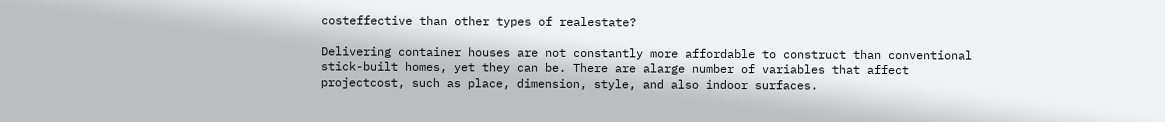costeffective than other types of realestate?

Delivering container houses are not constantly more affordable to construct than conventional stick-built homes, yet they can be. There are alarge number of variables that affect projectcost, such as place, dimension, style, and also indoor surfaces.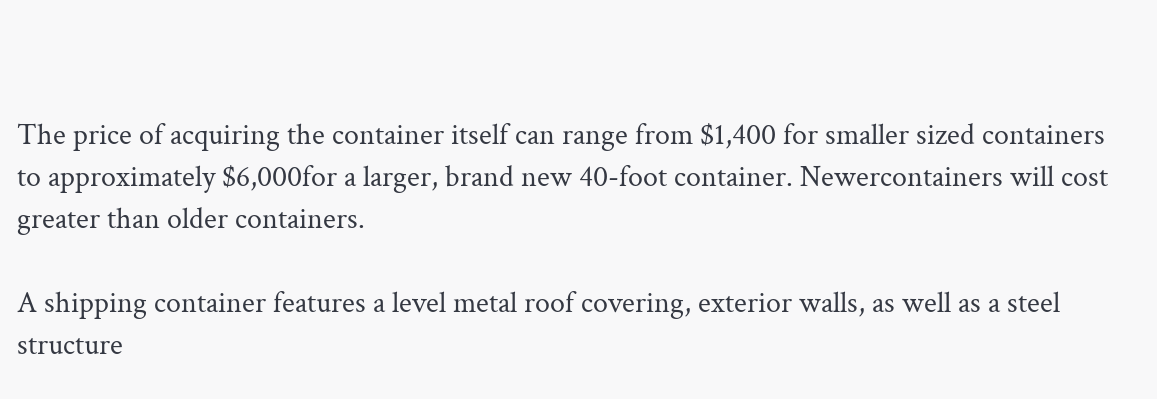The price of acquiring the container itself can range from $1,400 for smaller sized containers to approximately $6,000for a larger, brand new 40-foot container. Newercontainers will cost greater than older containers.

A shipping container features a level metal roof covering, exterior walls, as well as a steel structure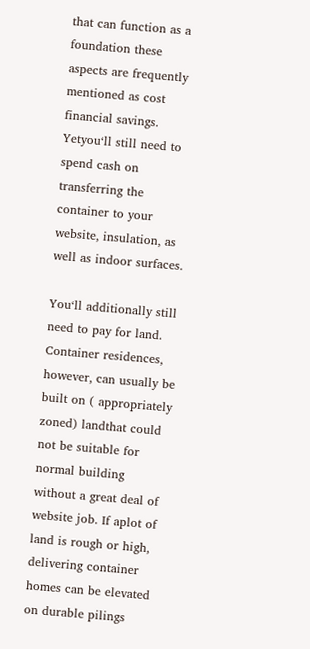that can function as a foundation these aspects are frequently mentioned as cost financial savings. Yetyou‘ll still need to spend cash on transferring the container to your website, insulation, as well as indoor surfaces.

You‘ll additionally still need to pay for land. Container residences, however, can usually be built on ( appropriately zoned) landthat could not be suitable for normal building without a great deal of website job. If aplot of land is rough or high, delivering container homes can be elevated on durable pilings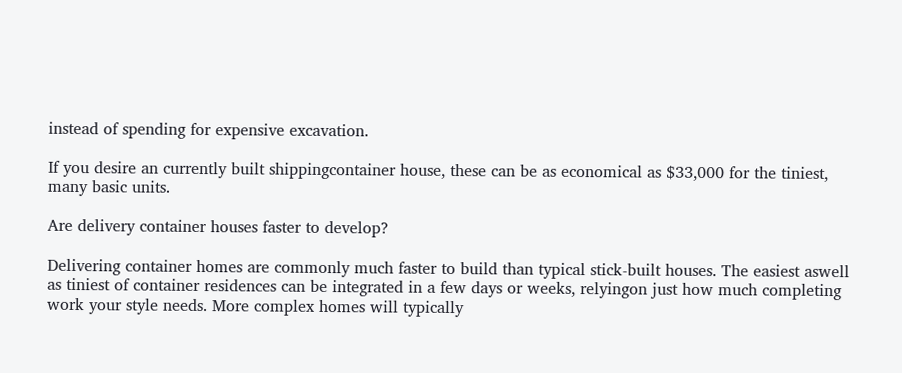instead of spending for expensive excavation.

If you desire an currently built shippingcontainer house, these can be as economical as $33,000 for the tiniest, many basic units.

Are delivery container houses faster to develop?

Delivering container homes are commonly much faster to build than typical stick-built houses. The easiest aswell as tiniest of container residences can be integrated in a few days or weeks, relyingon just how much completing work your style needs. More complex homes will typically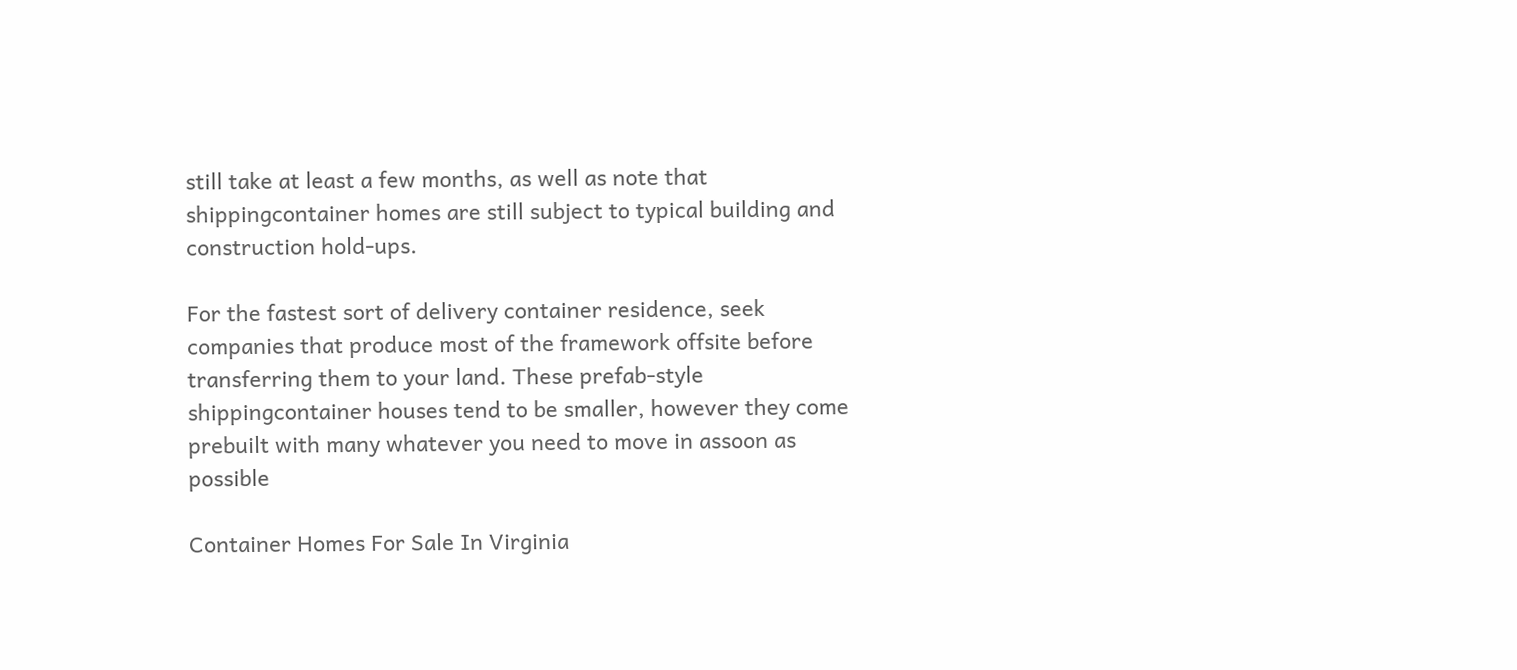still take at least a few months, as well as note that shippingcontainer homes are still subject to typical building and construction hold-ups.

For the fastest sort of delivery container residence, seek companies that produce most of the framework offsite before transferring them to your land. These prefab-style shippingcontainer houses tend to be smaller, however they come prebuilt with many whatever you need to move in assoon as possible

Container Homes For Sale In Virginia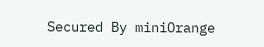Secured By miniOrange